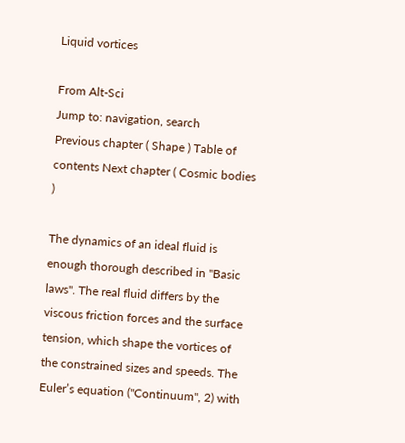Liquid vortices

From Alt-Sci
Jump to: navigation, search
Previous chapter ( Shape ) Table of contents Next chapter ( Cosmic bodies )

The dynamics of an ideal fluid is enough thorough described in "Basic laws". The real fluid differs by the viscous friction forces and the surface tension, which shape the vortices of the constrained sizes and speeds. The Euler’s equation ("Continuum", 2) with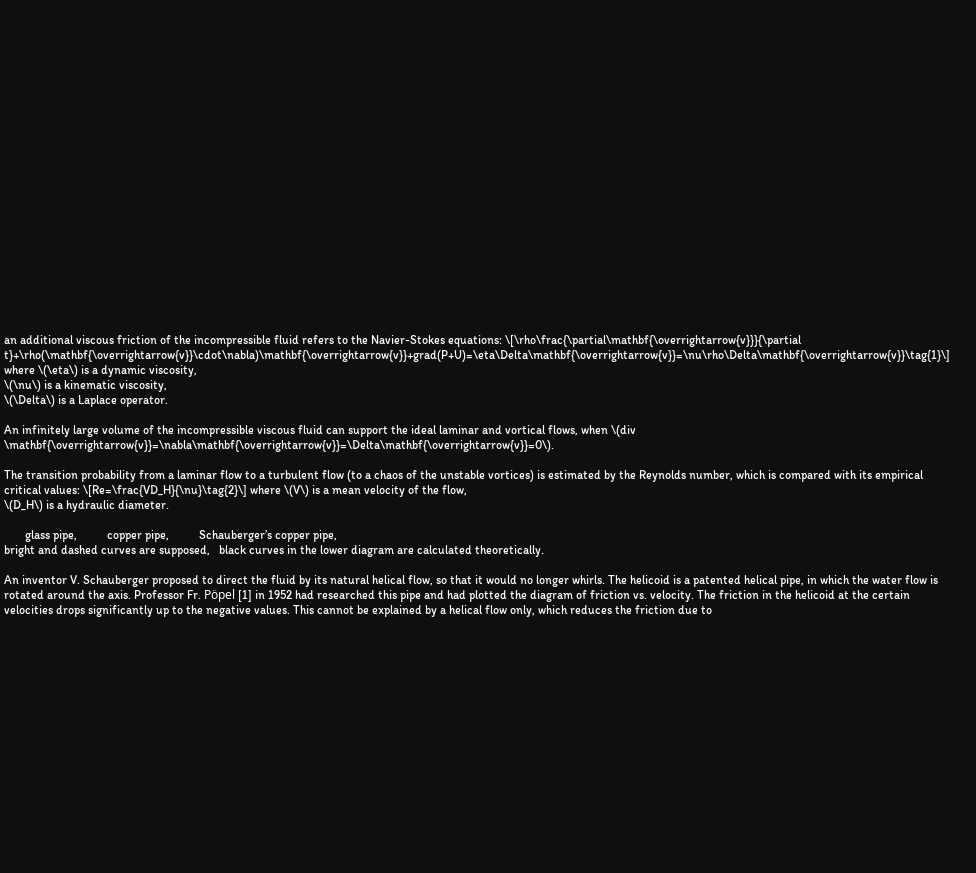an additional viscous friction of the incompressible fluid refers to the Navier-Stokes equations: \[\rho\frac{\partial\mathbf{\overrightarrow{v}}}{\partial t}+\rho(\mathbf{\overrightarrow{v}}\cdot\nabla)\mathbf{\overrightarrow{v}}+grad(P+U)=\eta\Delta\mathbf{\overrightarrow{v}}=\nu\rho\Delta\mathbf{\overrightarrow{v}}\tag{1}\] where \(\eta\) is a dynamic viscosity,
\(\nu\) is a kinematic viscosity,
\(\Delta\) is a Laplace operator.

An infinitely large volume of the incompressible viscous fluid can support the ideal laminar and vortical flows, when \(div \mathbf{\overrightarrow{v}}=\nabla\mathbf{\overrightarrow{v}}=\Delta\mathbf{\overrightarrow{v}}=0\).

The transition probability from a laminar flow to a turbulent flow (to a chaos of the unstable vortices) is estimated by the Reynolds number, which is compared with its empirical critical values: \[Re=\frac{VD_H}{\nu}\tag{2}\] where \(V\) is a mean velocity of the flow,
\(D_H\) is a hydraulic diameter.

       glass pipe,          copper pipe,          Schauberger’s copper pipe,
bright and dashed curves are supposed,   black curves in the lower diagram are calculated theoretically.

An inventor V. Schauberger proposed to direct the fluid by its natural helical flow, so that it would no longer whirls. The helicoid is a patented helical pipe, in which the water flow is rotated around the axis. Professor Fr. Pöpel [1] in 1952 had researched this pipe and had plotted the diagram of friction vs. velocity. The friction in the helicoid at the certain velocities drops significantly up to the negative values. This cannot be explained by a helical flow only, which reduces the friction due to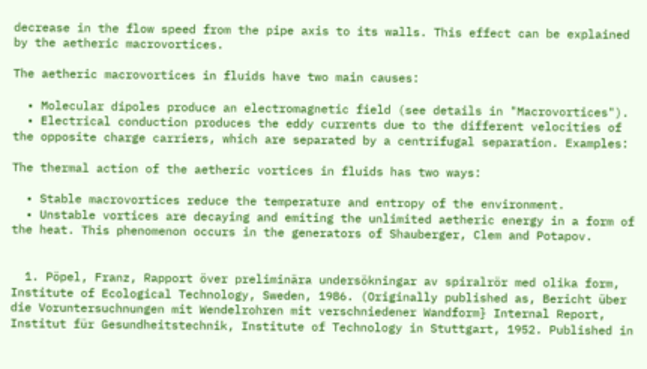decrease in the flow speed from the pipe axis to its walls. This effect can be explained by the aetheric macrovortices.

The aetheric macrovortices in fluids have two main causes:

  • Molecular dipoles produce an electromagnetic field (see details in "Macrovortices").
  • Electrical conduction produces the eddy currents due to the different velocities of the opposite charge carriers, which are separated by a centrifugal separation. Examples:

The thermal action of the aetheric vortices in fluids has two ways:

  • Stable macrovortices reduce the temperature and entropy of the environment.
  • Unstable vortices are decaying and emiting the unlimited aetheric energy in a form of the heat. This phenomenon occurs in the generators of Shauberger, Clem and Potapov.


  1. Pöpel, Franz, Rapport över preliminära undersökningar av spiralrör med olika form, Institute of Ecological Technology, Sweden, 1986. (Originally published as, Bericht über die Voruntersuchnungen mit Wendelrohren mit verschniedener Wandform} Internal Report, Institut für Gesundheitstechnik, Institute of Technology in Stuttgart, 1952. Published in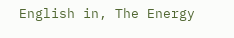English in, The Energy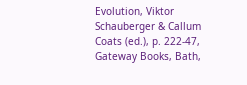Evolution, Viktor Schauberger & Callum Coats (ed.), p. 222-47, Gateway Books, Bath,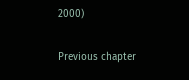2000)

Previous chapter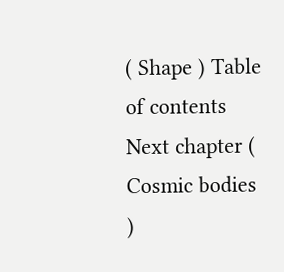( Shape ) Table of contents Next chapter ( Cosmic bodies )